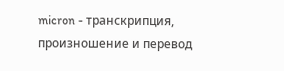micron - транскрипция, произношение и перевод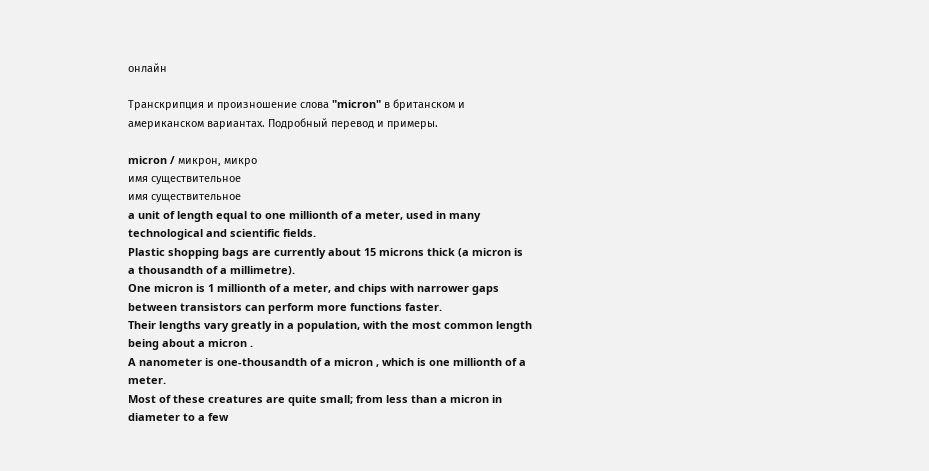онлайн

Транскрипция и произношение слова "micron" в британском и американском вариантах. Подробный перевод и примеры.

micron / микрон, микро
имя существительное
имя существительное
a unit of length equal to one millionth of a meter, used in many technological and scientific fields.
Plastic shopping bags are currently about 15 microns thick (a micron is a thousandth of a millimetre).
One micron is 1 millionth of a meter, and chips with narrower gaps between transistors can perform more functions faster.
Their lengths vary greatly in a population, with the most common length being about a micron .
A nanometer is one-thousandth of a micron , which is one millionth of a meter.
Most of these creatures are quite small; from less than a micron in diameter to a few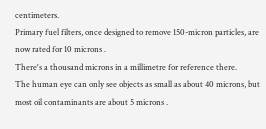centimeters.
Primary fuel filters, once designed to remove 150-micron particles, are now rated for 10 microns .
There's a thousand microns in a millimetre for reference there.
The human eye can only see objects as small as about 40 microns, but most oil contaminants are about 5 microns .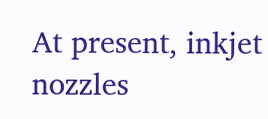At present, inkjet nozzles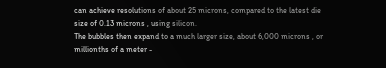can achieve resolutions of about 25 microns, compared to the latest die size of 0.13 microns , using silicon.
The bubbles then expand to a much larger size, about 6,000 microns , or millionths of a meter -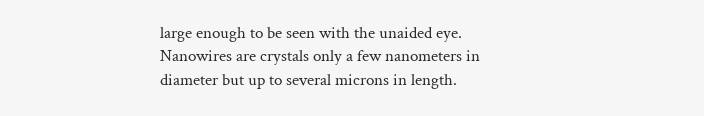large enough to be seen with the unaided eye.
Nanowires are crystals only a few nanometers in diameter but up to several microns in length.